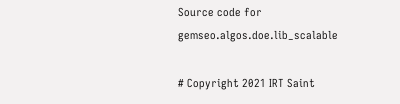Source code for gemseo.algos.doe.lib_scalable

# Copyright 2021 IRT Saint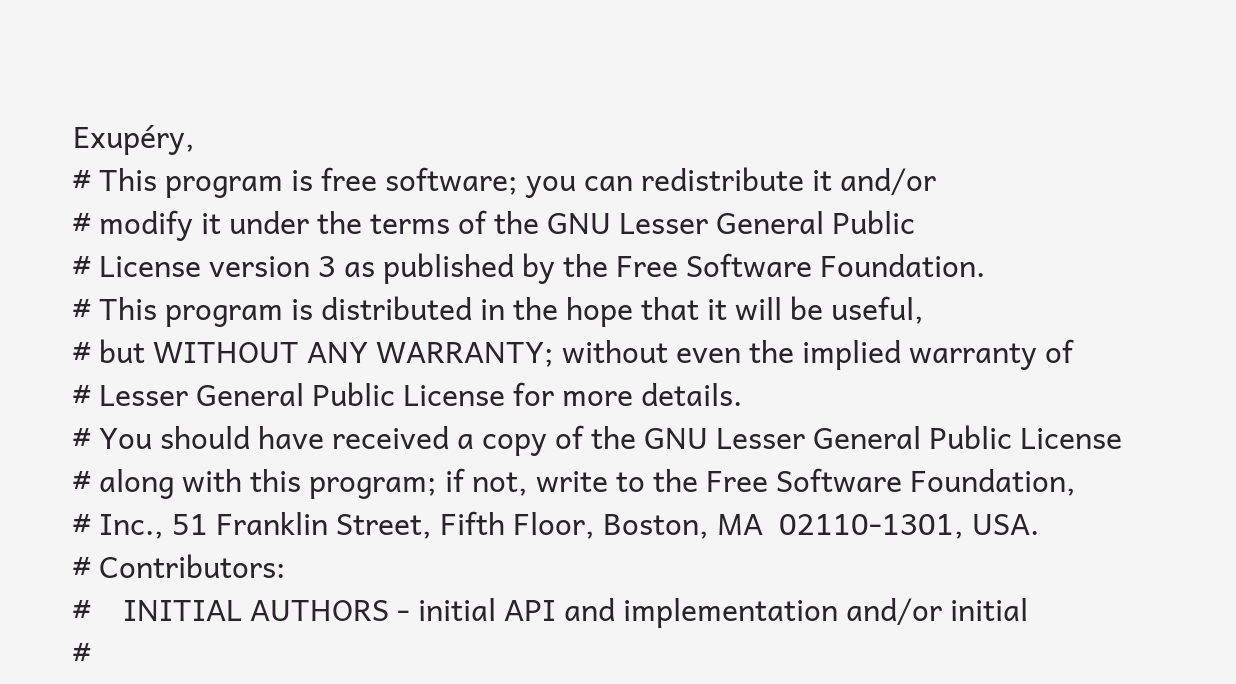Exupéry,
# This program is free software; you can redistribute it and/or
# modify it under the terms of the GNU Lesser General Public
# License version 3 as published by the Free Software Foundation.
# This program is distributed in the hope that it will be useful,
# but WITHOUT ANY WARRANTY; without even the implied warranty of
# Lesser General Public License for more details.
# You should have received a copy of the GNU Lesser General Public License
# along with this program; if not, write to the Free Software Foundation,
# Inc., 51 Franklin Street, Fifth Floor, Boston, MA  02110-1301, USA.
# Contributors:
#    INITIAL AUTHORS - initial API and implementation and/or initial
#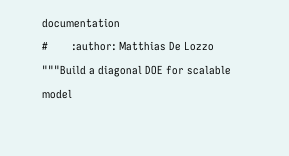documentation
#        :author: Matthias De Lozzo
"""Build a diagonal DOE for scalable model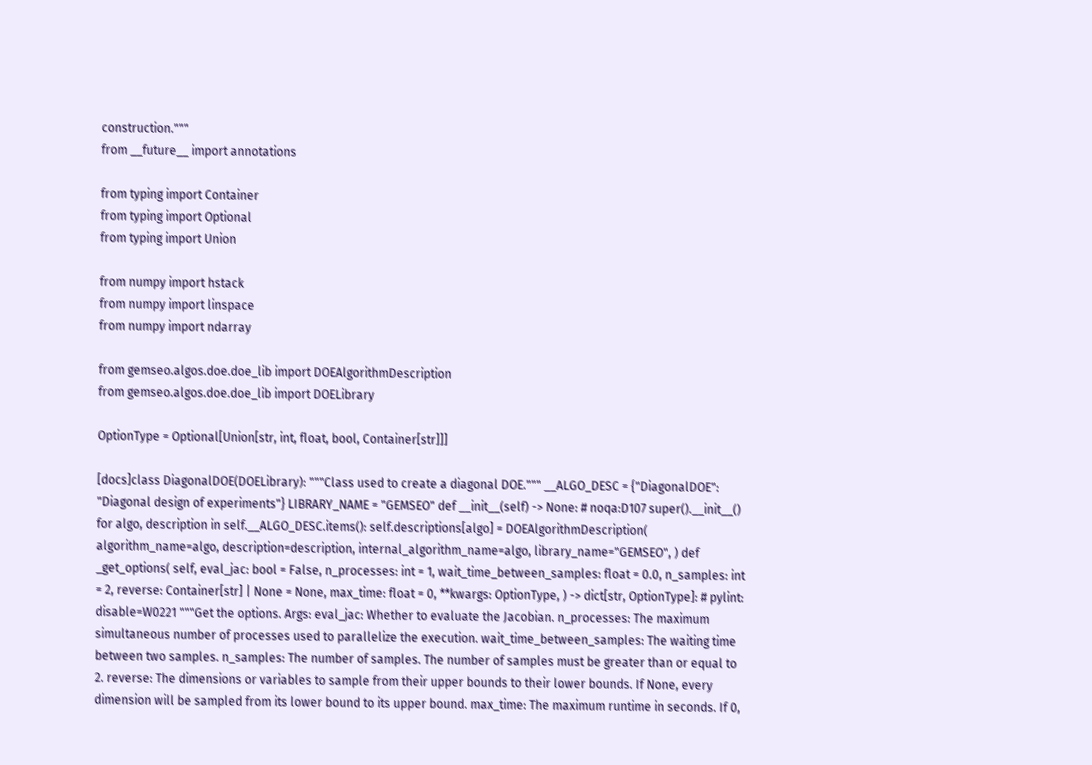construction."""
from __future__ import annotations

from typing import Container
from typing import Optional
from typing import Union

from numpy import hstack
from numpy import linspace
from numpy import ndarray

from gemseo.algos.doe.doe_lib import DOEAlgorithmDescription
from gemseo.algos.doe.doe_lib import DOELibrary

OptionType = Optional[Union[str, int, float, bool, Container[str]]]

[docs]class DiagonalDOE(DOELibrary): """Class used to create a diagonal DOE.""" __ALGO_DESC = {"DiagonalDOE": "Diagonal design of experiments"} LIBRARY_NAME = "GEMSEO" def __init__(self) -> None: # noqa:D107 super().__init__() for algo, description in self.__ALGO_DESC.items(): self.descriptions[algo] = DOEAlgorithmDescription( algorithm_name=algo, description=description, internal_algorithm_name=algo, library_name="GEMSEO", ) def _get_options( self, eval_jac: bool = False, n_processes: int = 1, wait_time_between_samples: float = 0.0, n_samples: int = 2, reverse: Container[str] | None = None, max_time: float = 0, **kwargs: OptionType, ) -> dict[str, OptionType]: # pylint: disable=W0221 """Get the options. Args: eval_jac: Whether to evaluate the Jacobian. n_processes: The maximum simultaneous number of processes used to parallelize the execution. wait_time_between_samples: The waiting time between two samples. n_samples: The number of samples. The number of samples must be greater than or equal to 2. reverse: The dimensions or variables to sample from their upper bounds to their lower bounds. If None, every dimension will be sampled from its lower bound to its upper bound. max_time: The maximum runtime in seconds. If 0,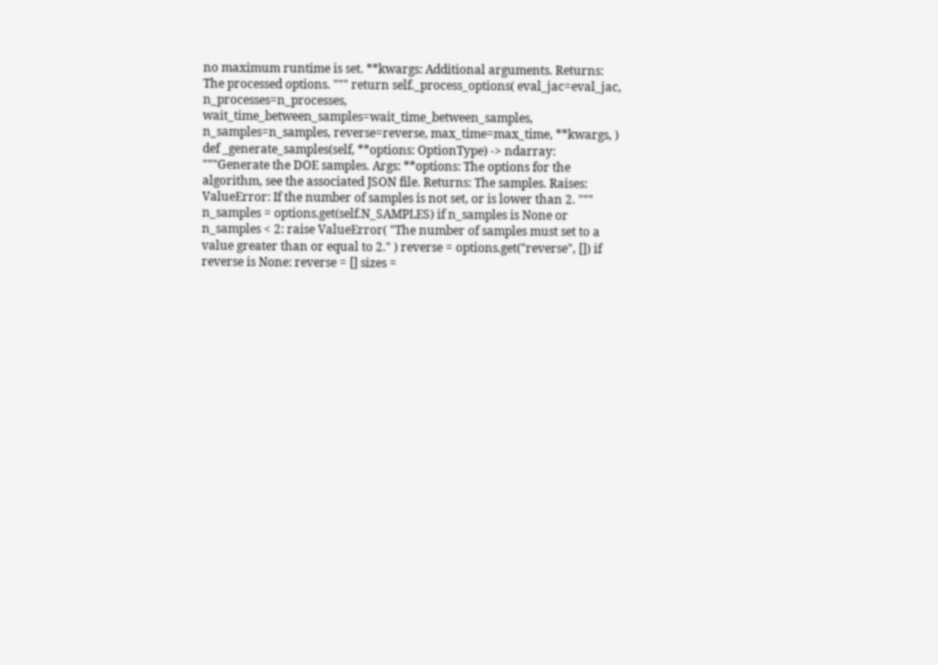no maximum runtime is set. **kwargs: Additional arguments. Returns: The processed options. """ return self._process_options( eval_jac=eval_jac, n_processes=n_processes, wait_time_between_samples=wait_time_between_samples, n_samples=n_samples, reverse=reverse, max_time=max_time, **kwargs, ) def _generate_samples(self, **options: OptionType) -> ndarray: """Generate the DOE samples. Args: **options: The options for the algorithm, see the associated JSON file. Returns: The samples. Raises: ValueError: If the number of samples is not set, or is lower than 2. """ n_samples = options.get(self.N_SAMPLES) if n_samples is None or n_samples < 2: raise ValueError( "The number of samples must set to a value greater than or equal to 2." ) reverse = options.get("reverse", []) if reverse is None: reverse = [] sizes =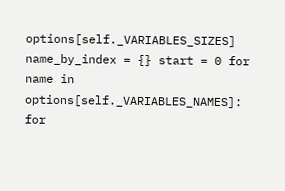options[self._VARIABLES_SIZES] name_by_index = {} start = 0 for name in options[self._VARIABLES_NAMES]: for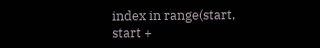index in range(start, start +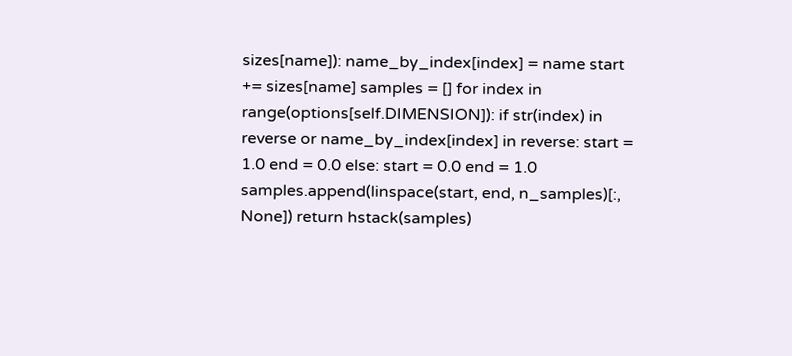sizes[name]): name_by_index[index] = name start += sizes[name] samples = [] for index in range(options[self.DIMENSION]): if str(index) in reverse or name_by_index[index] in reverse: start = 1.0 end = 0.0 else: start = 0.0 end = 1.0 samples.append(linspace(start, end, n_samples)[:, None]) return hstack(samples)